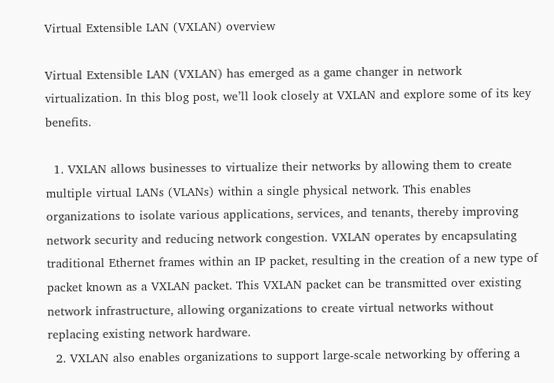Virtual Extensible LAN (VXLAN) overview

Virtual Extensible LAN (VXLAN) has emerged as a game changer in network virtualization. In this blog post, we’ll look closely at VXLAN and explore some of its key benefits.

  1. VXLAN allows businesses to virtualize their networks by allowing them to create multiple virtual LANs (VLANs) within a single physical network. This enables organizations to isolate various applications, services, and tenants, thereby improving network security and reducing network congestion. VXLAN operates by encapsulating traditional Ethernet frames within an IP packet, resulting in the creation of a new type of packet known as a VXLAN packet. This VXLAN packet can be transmitted over existing network infrastructure, allowing organizations to create virtual networks without replacing existing network hardware.
  2. VXLAN also enables organizations to support large-scale networking by offering a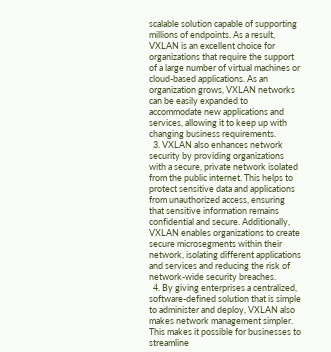scalable solution capable of supporting millions of endpoints. As a result, VXLAN is an excellent choice for organizations that require the support of a large number of virtual machines or cloud-based applications. As an organization grows, VXLAN networks can be easily expanded to accommodate new applications and services, allowing it to keep up with changing business requirements.
  3. VXLAN also enhances network security by providing organizations with a secure, private network isolated from the public internet. This helps to protect sensitive data and applications from unauthorized access, ensuring that sensitive information remains confidential and secure. Additionally, VXLAN enables organizations to create secure microsegments within their network, isolating different applications and services and reducing the risk of network-wide security breaches.
  4. By giving enterprises a centralized, software-defined solution that is simple to administer and deploy, VXLAN also makes network management simpler. This makes it possible for businesses to streamline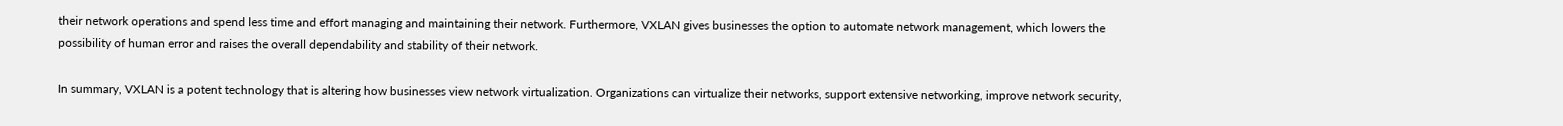their network operations and spend less time and effort managing and maintaining their network. Furthermore, VXLAN gives businesses the option to automate network management, which lowers the possibility of human error and raises the overall dependability and stability of their network.

In summary, VXLAN is a potent technology that is altering how businesses view network virtualization. Organizations can virtualize their networks, support extensive networking, improve network security,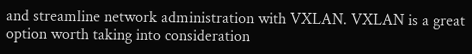and streamline network administration with VXLAN. VXLAN is a great option worth taking into consideration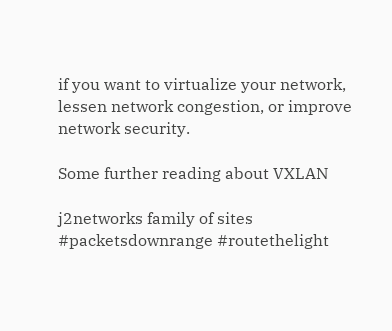if you want to virtualize your network, lessen network congestion, or improve network security.

Some further reading about VXLAN

j2networks family of sites
#packetsdownrange #routethelight